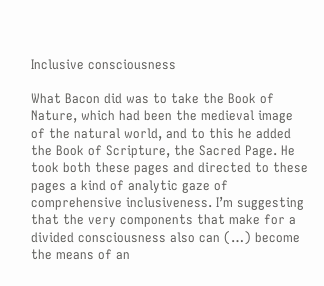Inclusive consciousness

What Bacon did was to take the Book of Nature, which had been the medieval image of the natural world, and to this he added the Book of Scripture, the Sacred Page. He took both these pages and directed to these pages a kind of analytic gaze of comprehensive inclusiveness. I’m suggesting that the very components that make for a divided consciousness also can (…) become the means of an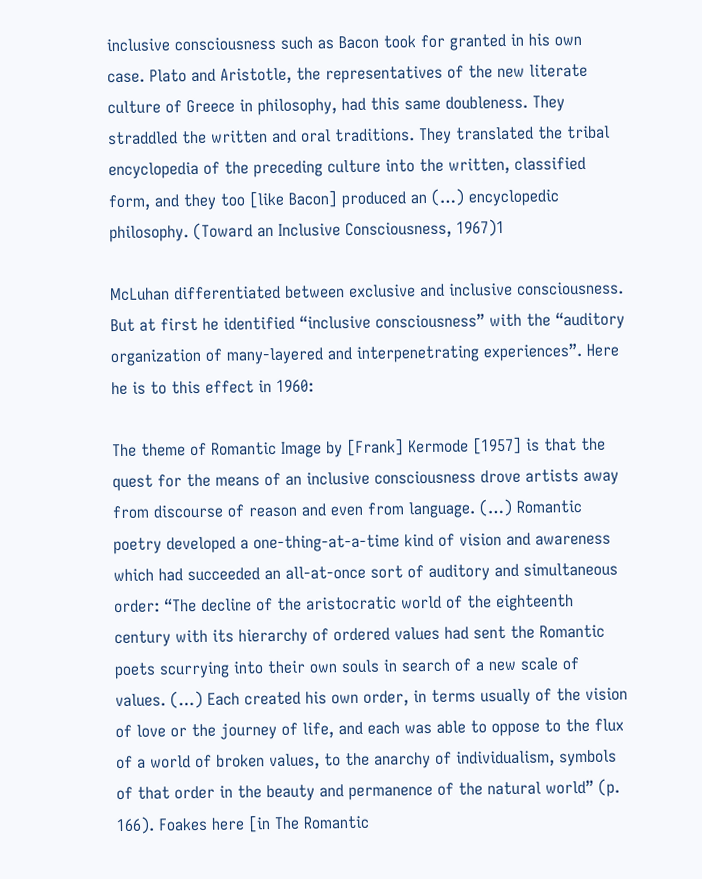inclusive consciousness such as Bacon took for granted in his own case. Plato and Aristotle, the representatives of the new literate culture of Greece in philosophy, had this same doubleness. They straddled the written and oral traditions. They translated the tribal encyclopedia of the preceding culture into the written, classified form, and they too [like Bacon] produced an (…) encyclopedic philosophy. (Toward an Inclusive Consciousness, 1967)1

McLuhan differentiated between exclusive and inclusive consciousness. But at first he identified “inclusive consciousness” with the “auditory organization of many-layered and interpenetrating experiences”. Here he is to this effect in 1960:

The theme of Romantic Image by [Frank] Kermode [1957] is that the quest for the means of an inclusive consciousness drove artists away from discourse of reason and even from language. (…) Romantic poetry developed a one-thing-at-a-time kind of vision and awareness which had succeeded an all-at-once sort of auditory and simultaneous order: “The decline of the aristocratic world of the eighteenth century with its hierarchy of ordered values had sent the Romantic poets scurrying into their own souls in search of a new scale of values. (…) Each created his own order, in terms usually of the vision of love or the journey of life, and each was able to oppose to the flux of a world of broken values, to the anarchy of individualism, symbols of that order in the beauty and permanence of the natural world” (p. 166). Foakes here [in The Romantic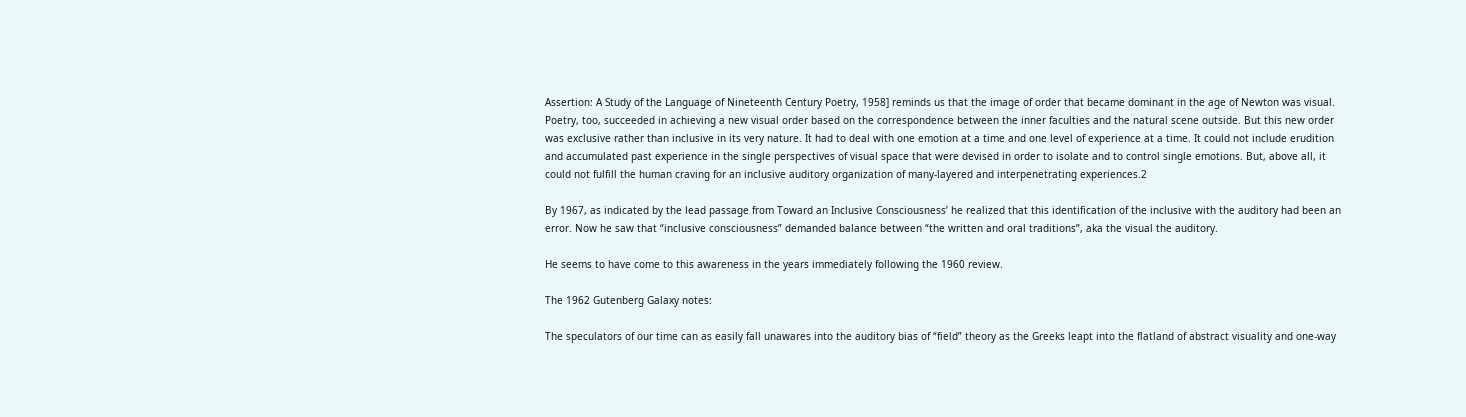Assertion: A Study of the Language of Nineteenth Century Poetry, 1958] reminds us that the image of order that became dominant in the age of Newton was visual. Poetry, too, succeeded in achieving a new visual order based on the correspondence between the inner faculties and the natural scene outside. But this new order was exclusive rather than inclusive in its very nature. It had to deal with one emotion at a time and one level of experience at a time. It could not include erudition and accumulated past experience in the single perspectives of visual space that were devised in order to isolate and to control single emotions. But, above all, it could not fulfill the human craving for an inclusive auditory organization of many-layered and interpenetrating experiences.2

By 1967, as indicated by the lead passage from Toward an Inclusive Consciousness’ he realized that this identification of the inclusive with the auditory had been an error. Now he saw that “inclusive consciousness” demanded balance between “the written and oral traditions”, aka the visual the auditory.

He seems to have come to this awareness in the years immediately following the 1960 review.

The 1962 Gutenberg Galaxy notes:

The speculators of our time can as easily fall unawares into the auditory bias of “field” theory as the Greeks leapt into the flatland of abstract visuality and one-way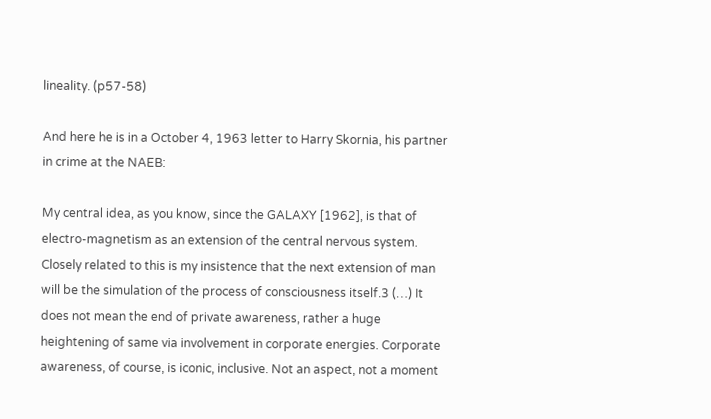lineality. (p57-58)

And here he is in a October 4, 1963 letter to Harry Skornia, his partner in crime at the NAEB:

My central idea, as you know, since the GALAXY [1962], is that of electro-magnetism as an extension of the central nervous system. Closely related to this is my insistence that the next extension of man will be the simulation of the process of consciousness itself.3 (…) It does not mean the end of private awareness, rather a huge heightening of same via involvement in corporate energies. Corporate awareness, of course, is iconic, inclusive. Not an aspect, not a moment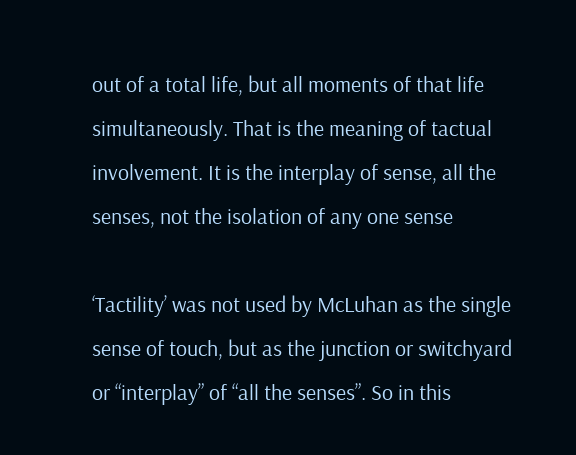out of a total life, but all moments of that life simultaneously. That is the meaning of tactual involvement. It is the interplay of sense, all the senses, not the isolation of any one sense

‘Tactility’ was not used by McLuhan as the single sense of touch, but as the junction or switchyard or “interplay” of “all the senses”. So in this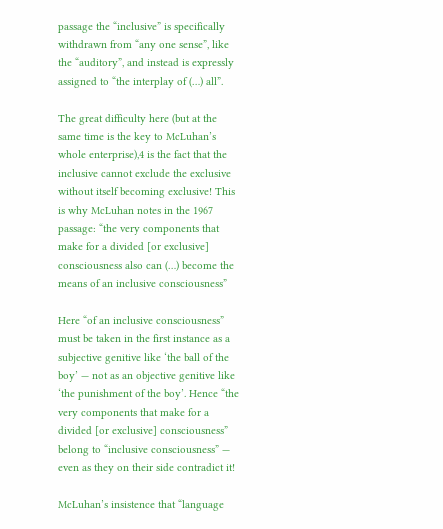passage the “inclusive” is specifically withdrawn from “any one sense”, like the “auditory”, and instead is expressly assigned to “the interplay of (…) all”.

The great difficulty here (but at the same time is the key to McLuhan’s whole enterprise),4 is the fact that the inclusive cannot exclude the exclusive without itself becoming exclusive! This is why McLuhan notes in the 1967 passage: “the very components that make for a divided [or exclusive] consciousness also can (…) become the means of an inclusive consciousness”

Here “of an inclusive consciousness” must be taken in the first instance as a subjective genitive like ‘the ball of the boy’ — not as an objective genitive like ‘the punishment of the boy’. Hence “the very components that make for a divided [or exclusive] consciousness” belong to “inclusive consciousness” — even as they on their side contradict it!

McLuhan’s insistence that “language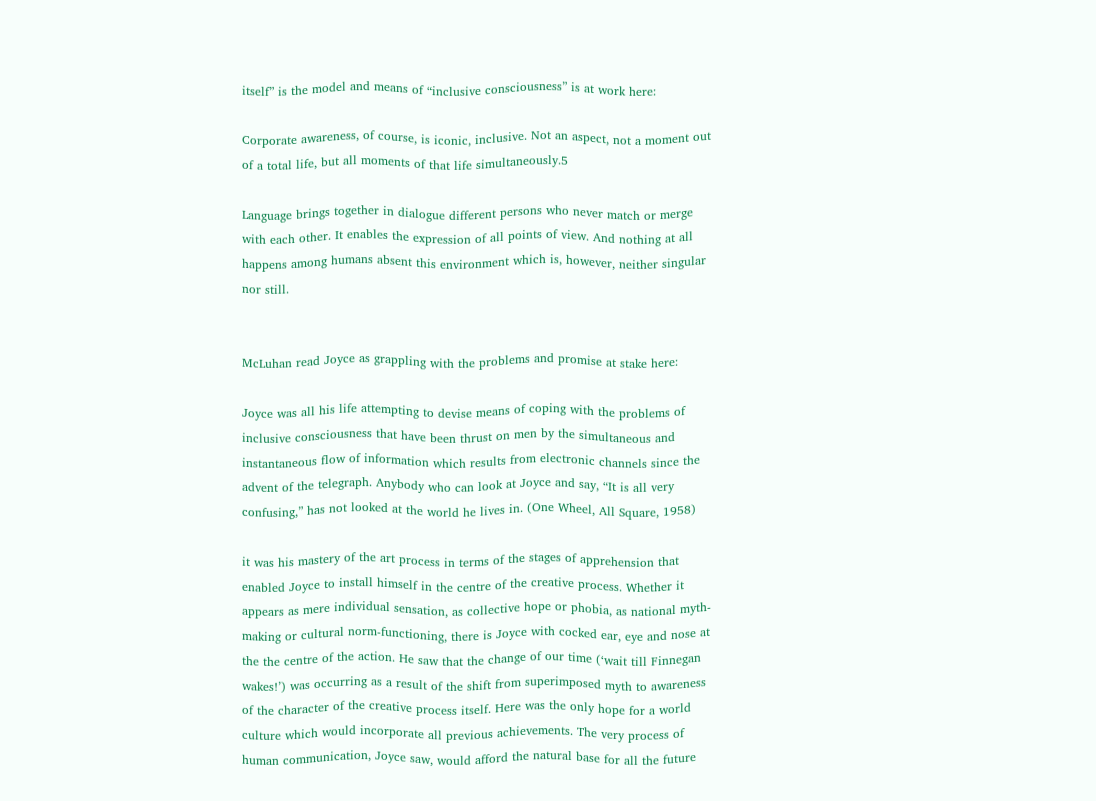itself” is the model and means of “inclusive consciousness” is at work here:

Corporate awareness, of course, is iconic, inclusive. Not an aspect, not a moment out of a total life, but all moments of that life simultaneously.5

Language brings together in dialogue different persons who never match or merge with each other. It enables the expression of all points of view. And nothing at all happens among humans absent this environment which is, however, neither singular nor still.


McLuhan read Joyce as grappling with the problems and promise at stake here:

Joyce was all his life attempting to devise means of coping with the problems of inclusive consciousness that have been thrust on men by the simultaneous and instantaneous flow of information which results from electronic channels since the advent of the telegraph. Anybody who can look at Joyce and say, “It is all very confusing,” has not looked at the world he lives in. (One Wheel, All Square, 1958)

it was his mastery of the art process in terms of the stages of apprehension that enabled Joyce to install himself in the centre of the creative process. Whether it appears as mere individual sensation, as collective hope or phobia, as national myth-making or cultural norm-functioning, there is Joyce with cocked ear, eye and nose at the the centre of the action. He saw that the change of our time (‘wait till Finnegan wakes!’) was occurring as a result of the shift from superimposed myth to awareness of the character of the creative process itself. Here was the only hope for a world culture which would incorporate all previous achievements. The very process of human communication, Joyce saw, would afford the natural base for all the future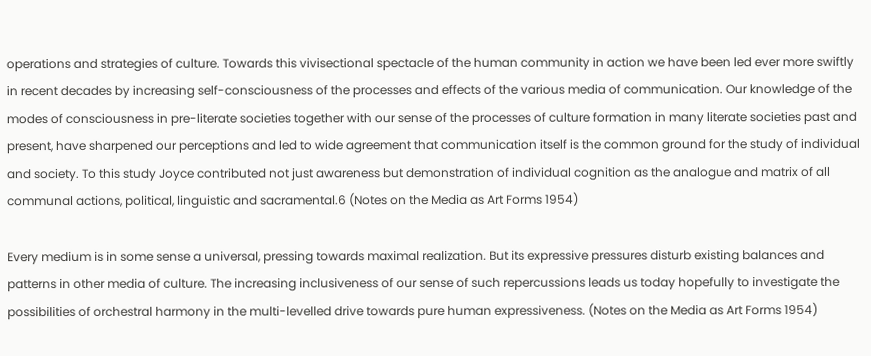operations and strategies of culture. Towards this vivisectional spectacle of the human community in action we have been led ever more swiftly in recent decades by increasing self-consciousness of the processes and effects of the various media of communication. Our knowledge of the modes of consciousness in pre-literate societies together with our sense of the processes of culture formation in many literate societies past and present, have sharpened our perceptions and led to wide agreement that communication itself is the common ground for the study of individual and society. To this study Joyce contributed not just awareness but demonstration of individual cognition as the analogue and matrix of all communal actions, political, linguistic and sacramental.6 (Notes on the Media as Art Forms 1954)

Every medium is in some sense a universal, pressing towards maximal realization. But its expressive pressures disturb existing balances and patterns in other media of culture. The increasing inclusiveness of our sense of such repercussions leads us today hopefully to investigate the possibilities of orchestral harmony in the multi-levelled drive towards pure human expressiveness. (Notes on the Media as Art Forms 1954)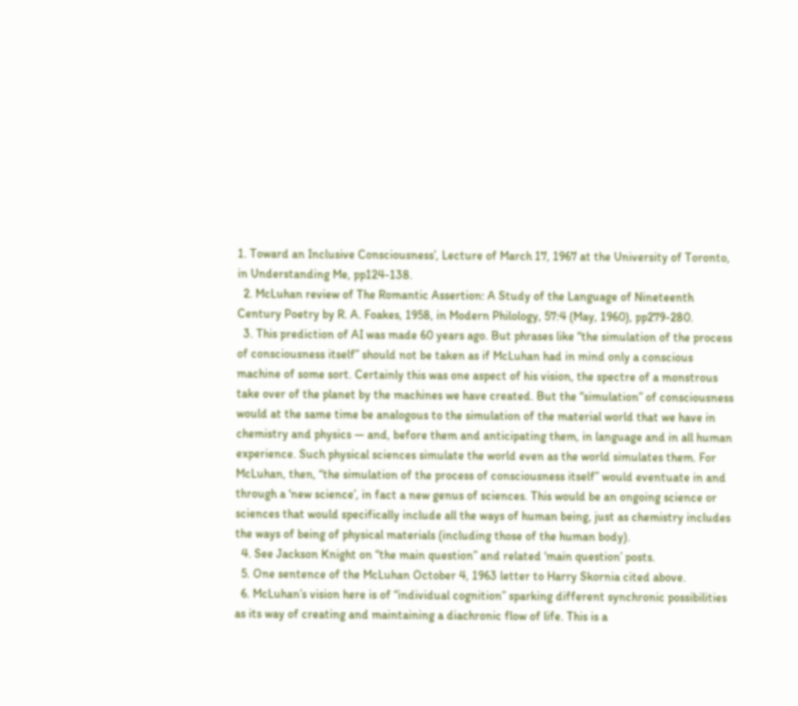1. Toward an Inclusive Consciousness’, Lecture of March 17, 1967 at the University of Toronto, in Understanding Me, pp124-138.
  2. McLuhan review of The Romantic Assertion: A Study of the Language of Nineteenth Century Poetry by R. A. Foakes, 1958, in Modern Philology, 57:4 (May, 1960), pp279-280.
  3. This prediction of AI was made 60 years ago. But phrases like “the simulation of the process of consciousness itself” should not be taken as if McLuhan had in mind only a conscious machine of some sort. Certainly this was one aspect of his vision, the spectre of a monstrous take over of the planet by the machines we have created. But the “simulation” of consciousness would at the same time be analogous to the simulation of the material world that we have in chemistry and physics — and, before them and anticipating them, in language and in all human experience. Such physical sciences simulate the world even as the world simulates them. For McLuhan, then, “the simulation of the process of consciousness itself” would eventuate in and through a ‘new science’, in fact a new genus of sciences. This would be an ongoing science or sciences that would specifically include all the ways of human being, just as chemistry includes the ways of being of physical materials (including those of the human body).
  4. See Jackson Knight on “the main question” and related ‘main question’ posts.
  5. One sentence of the McLuhan October 4, 1963 letter to Harry Skornia cited above.
  6. McLuhan’s vision here is of “individual cognition” sparking different synchronic possibilities as its way of creating and maintaining a diachronic flow of life. This is a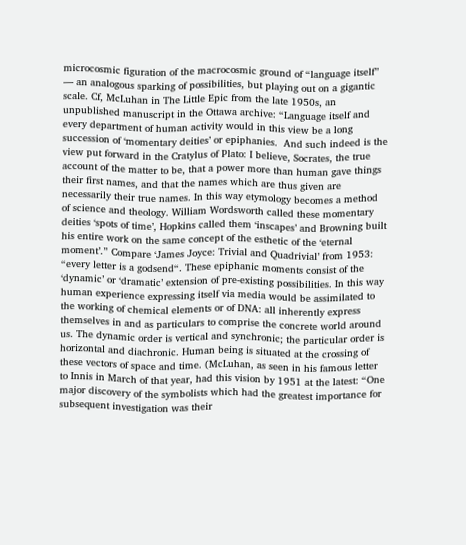microcosmic figuration of the macrocosmic ground of “language itself” — an analogous sparking of possibilities, but playing out on a gigantic scale. Cf, McLuhan in The Little Epic from the late 1950s, an unpublished manuscript in the Ottawa archive: “Language itself and every department of human activity would in this view be a long succession of ‘momentary deities’ or epiphanies.  And such indeed is the view put forward in the Cratylus of Plato: I believe, Socrates, the true account of the matter to be, that a power more than human gave things their first names, and that the names which are thus given are necessarily their true names. In this way etymology becomes a method of science and theology. William Wordsworth called these momentary deities ‘spots of time’, Hopkins called them ‘inscapes’ and Browning built his entire work on the same concept of the esthetic of the ‘eternal moment’.” Compare ‘James Joyce: Trivial and Quadrivial’ from 1953: “every letter is a godsend“. These epiphanic moments consist of the ‘dynamic’ or ‘dramatic’ extension of pre-existing possibilities. In this way human experience expressing itself via media would be assimilated to the working of chemical elements or of DNA: all inherently express themselves in and as particulars to comprise the concrete world around us. The dynamic order is vertical and synchronic; the particular order is horizontal and diachronic. Human being is situated at the crossing of these vectors of space and time. (McLuhan, as seen in his famous letter to Innis in March of that year, had this vision by 1951 at the latest: “One major discovery of the symbolists which had the greatest importance for subsequent investigation was their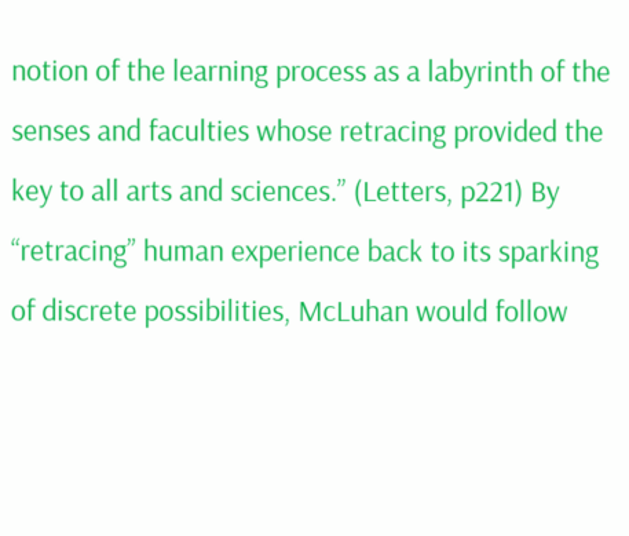notion of the learning process as a labyrinth of the senses and faculties whose retracing provided the key to all arts and sciences.” (Letters, p221) By “retracing” human experience back to its sparking of discrete possibilities, McLuhan would follow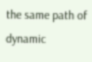the same path of dynamic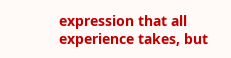expression that all experience takes, but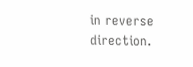in reverse direction.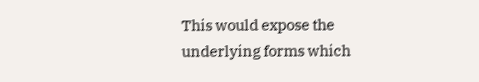This would expose the underlying forms which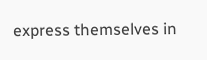express themselves in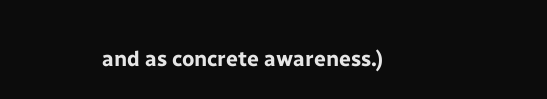and as concrete awareness.)